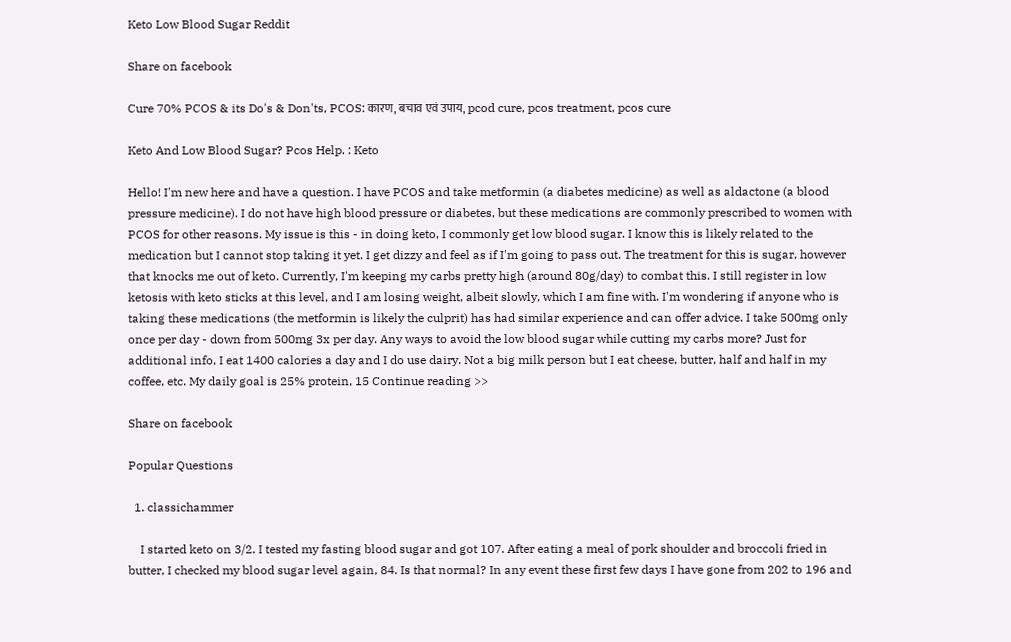Keto Low Blood Sugar Reddit

Share on facebook

Cure 70% PCOS & its Do's & Don'ts, PCOS: कारण, बचाव एवं उपाय, pcod cure, pcos treatment, pcos cure

Keto And Low Blood Sugar? Pcos Help. : Keto

Hello! I'm new here and have a question. I have PCOS and take metformin (a diabetes medicine) as well as aldactone (a blood pressure medicine). I do not have high blood pressure or diabetes, but these medications are commonly prescribed to women with PCOS for other reasons. My issue is this - in doing keto, I commonly get low blood sugar. I know this is likely related to the medication but I cannot stop taking it yet. I get dizzy and feel as if I'm going to pass out. The treatment for this is sugar, however that knocks me out of keto. Currently, I'm keeping my carbs pretty high (around 80g/day) to combat this. I still register in low ketosis with keto sticks at this level, and I am losing weight, albeit slowly, which I am fine with. I'm wondering if anyone who is taking these medications (the metformin is likely the culprit) has had similar experience and can offer advice. I take 500mg only once per day - down from 500mg 3x per day. Any ways to avoid the low blood sugar while cutting my carbs more? Just for additional info, I eat 1400 calories a day and I do use dairy. Not a big milk person but I eat cheese, butter, half and half in my coffee, etc. My daily goal is 25% protein, 15 Continue reading >>

Share on facebook

Popular Questions

  1. classichammer

    I started keto on 3/2. I tested my fasting blood sugar and got 107. After eating a meal of pork shoulder and broccoli fried in butter, I checked my blood sugar level again, 84. Is that normal? In any event these first few days I have gone from 202 to 196 and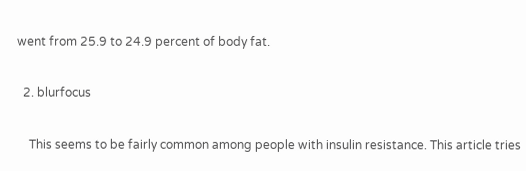went from 25.9 to 24.9 percent of body fat.

  2. blurfocus

    This seems to be fairly common among people with insulin resistance. This article tries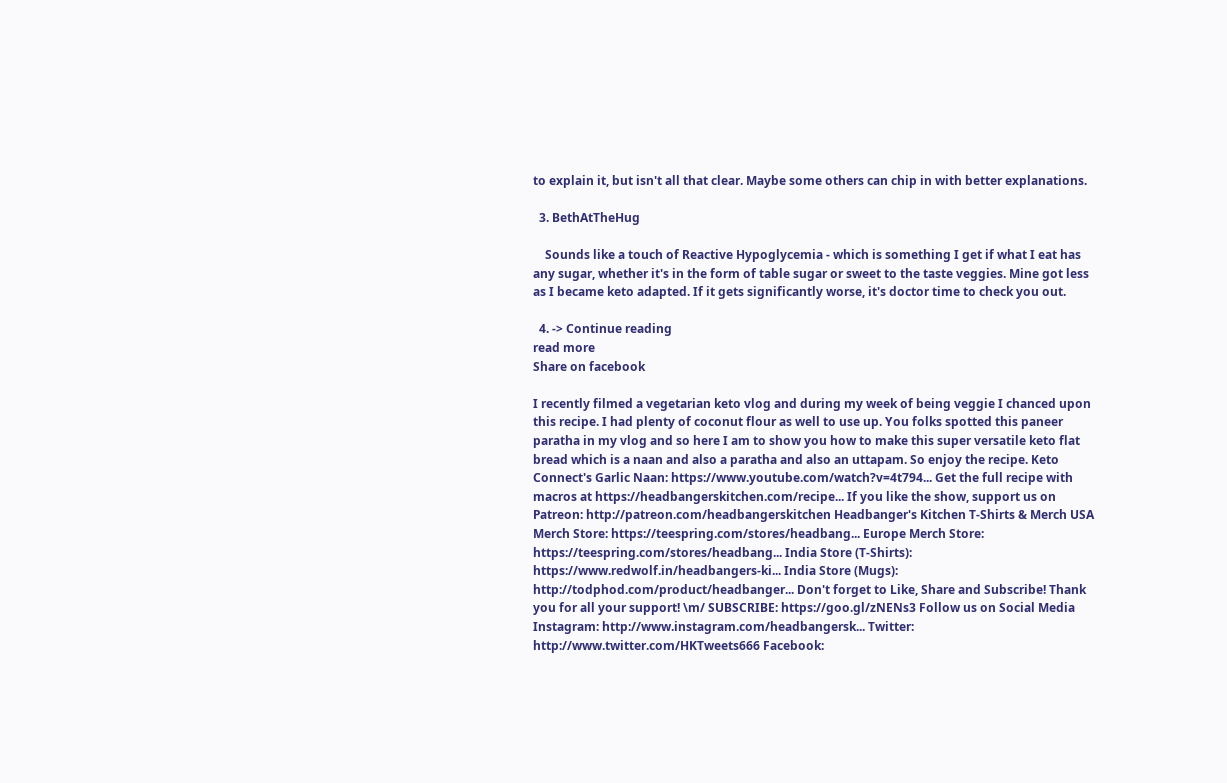to explain it, but isn't all that clear. Maybe some others can chip in with better explanations.

  3. BethAtTheHug

    Sounds like a touch of Reactive Hypoglycemia - which is something I get if what I eat has any sugar, whether it's in the form of table sugar or sweet to the taste veggies. Mine got less as I became keto adapted. If it gets significantly worse, it's doctor time to check you out.

  4. -> Continue reading
read more
Share on facebook

I recently filmed a vegetarian keto vlog and during my week of being veggie I chanced upon this recipe. I had plenty of coconut flour as well to use up. You folks spotted this paneer paratha in my vlog and so here I am to show you how to make this super versatile keto flat bread which is a naan and also a paratha and also an uttapam. So enjoy the recipe. Keto Connect's Garlic Naan: https://www.youtube.com/watch?v=4t794... Get the full recipe with macros at https://headbangerskitchen.com/recipe... If you like the show, support us on Patreon: http://patreon.com/headbangerskitchen Headbanger's Kitchen T-Shirts & Merch USA Merch Store: https://teespring.com/stores/headbang... Europe Merch Store: https://teespring.com/stores/headbang... India Store (T-Shirts): https://www.redwolf.in/headbangers-ki... India Store (Mugs): http://todphod.com/product/headbanger... Don't forget to Like, Share and Subscribe! Thank you for all your support! \m/ SUBSCRIBE: https://goo.gl/zNENs3 Follow us on Social Media Instagram: http://www.instagram.com/headbangersk... Twitter: http://www.twitter.com/HKTweets666 Facebook: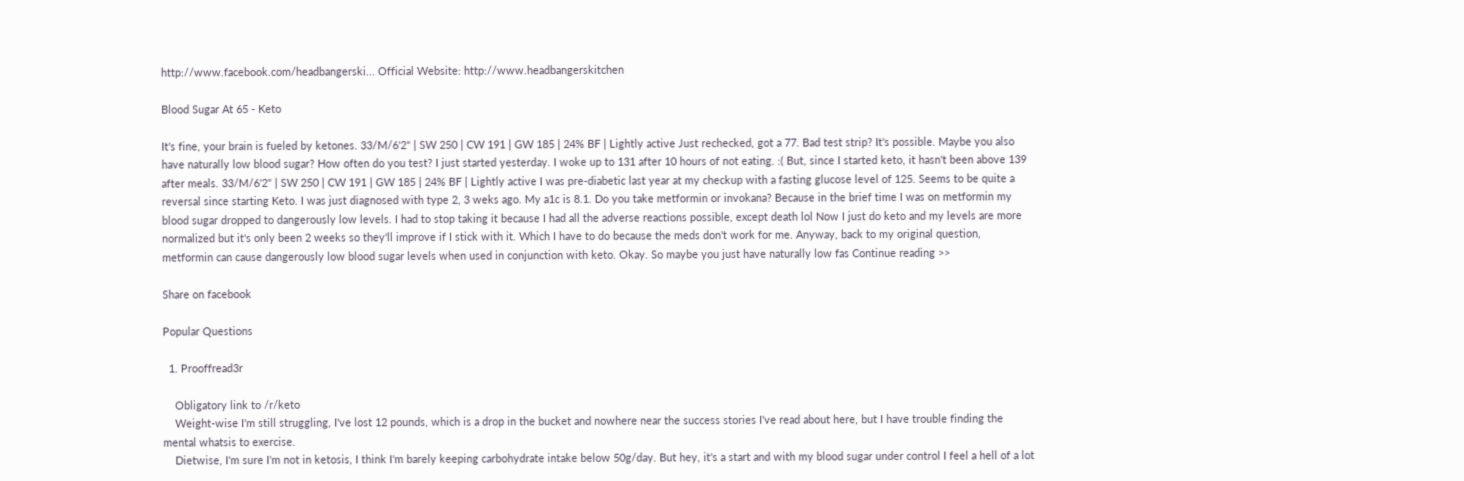http://www.facebook.com/headbangerski... Official Website: http://www.headbangerskitchen

Blood Sugar At 65 - Keto

It's fine, your brain is fueled by ketones. 33/M/6'2" | SW 250 | CW 191 | GW 185 | 24% BF | Lightly active Just rechecked, got a 77. Bad test strip? It's possible. Maybe you also have naturally low blood sugar? How often do you test? I just started yesterday. I woke up to 131 after 10 hours of not eating. :( But, since I started keto, it hasn't been above 139 after meals. 33/M/6'2" | SW 250 | CW 191 | GW 185 | 24% BF | Lightly active I was pre-diabetic last year at my checkup with a fasting glucose level of 125. Seems to be quite a reversal since starting Keto. I was just diagnosed with type 2, 3 weks ago. My a1c is 8.1. Do you take metformin or invokana? Because in the brief time I was on metformin my blood sugar dropped to dangerously low levels. I had to stop taking it because I had all the adverse reactions possible, except death lol Now I just do keto and my levels are more normalized but it's only been 2 weeks so they'll improve if I stick with it. Which I have to do because the meds don't work for me. Anyway, back to my original question, metformin can cause dangerously low blood sugar levels when used in conjunction with keto. Okay. So maybe you just have naturally low fas Continue reading >>

Share on facebook

Popular Questions

  1. Prooffread3r

    Obligatory link to /r/keto
    Weight-wise I'm still struggling, I've lost 12 pounds, which is a drop in the bucket and nowhere near the success stories I've read about here, but I have trouble finding the mental whatsis to exercise.
    Dietwise, I'm sure I'm not in ketosis, I think I'm barely keeping carbohydrate intake below 50g/day. But hey, it's a start and with my blood sugar under control I feel a hell of a lot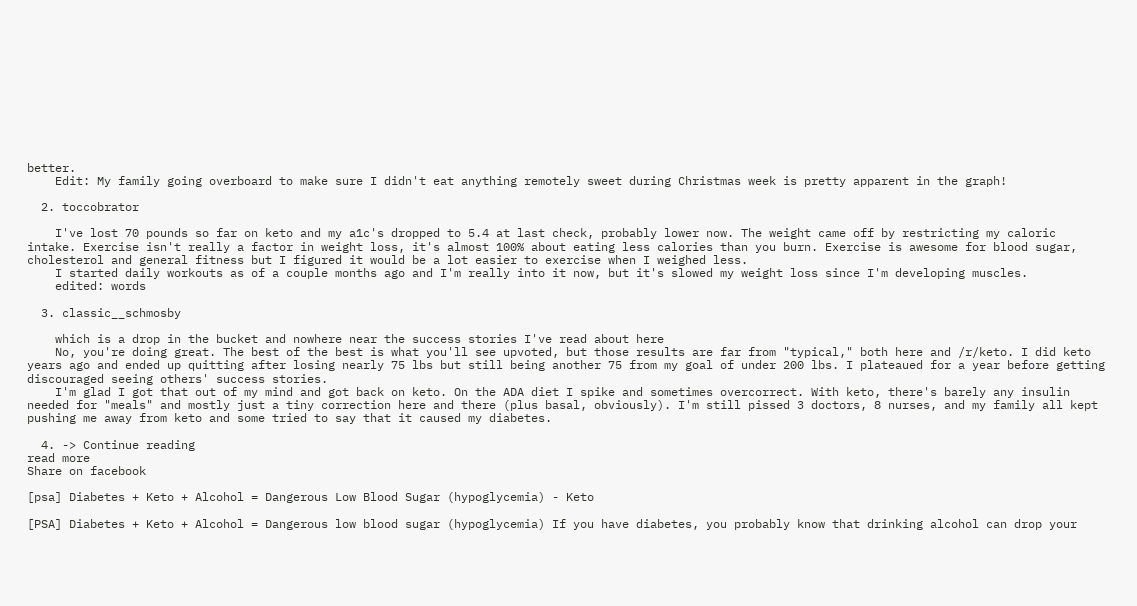better.
    Edit: My family going overboard to make sure I didn't eat anything remotely sweet during Christmas week is pretty apparent in the graph!

  2. toccobrator

    I've lost 70 pounds so far on keto and my a1c's dropped to 5.4 at last check, probably lower now. The weight came off by restricting my caloric intake. Exercise isn't really a factor in weight loss, it's almost 100% about eating less calories than you burn. Exercise is awesome for blood sugar, cholesterol and general fitness but I figured it would be a lot easier to exercise when I weighed less.
    I started daily workouts as of a couple months ago and I'm really into it now, but it's slowed my weight loss since I'm developing muscles.
    edited: words

  3. classic__schmosby

    which is a drop in the bucket and nowhere near the success stories I've read about here
    No, you're doing great. The best of the best is what you'll see upvoted, but those results are far from "typical," both here and /r/keto. I did keto years ago and ended up quitting after losing nearly 75 lbs but still being another 75 from my goal of under 200 lbs. I plateaued for a year before getting discouraged seeing others' success stories.
    I'm glad I got that out of my mind and got back on keto. On the ADA diet I spike and sometimes overcorrect. With keto, there's barely any insulin needed for "meals" and mostly just a tiny correction here and there (plus basal, obviously). I'm still pissed 3 doctors, 8 nurses, and my family all kept pushing me away from keto and some tried to say that it caused my diabetes.

  4. -> Continue reading
read more
Share on facebook

[psa] Diabetes + Keto + Alcohol = Dangerous Low Blood Sugar (hypoglycemia) - Keto

[PSA] Diabetes + Keto + Alcohol = Dangerous low blood sugar (hypoglycemia) If you have diabetes, you probably know that drinking alcohol can drop your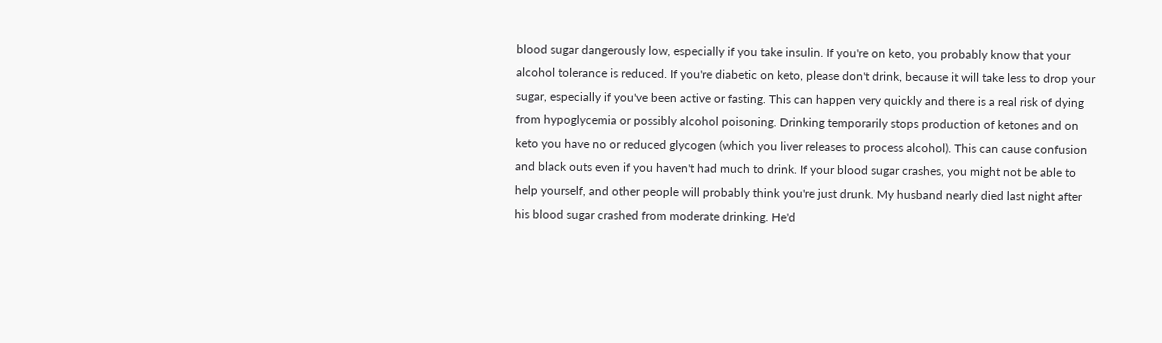blood sugar dangerously low, especially if you take insulin. If you're on keto, you probably know that your alcohol tolerance is reduced. If you're diabetic on keto, please don't drink, because it will take less to drop your sugar, especially if you've been active or fasting. This can happen very quickly and there is a real risk of dying from hypoglycemia or possibly alcohol poisoning. Drinking temporarily stops production of ketones and on keto you have no or reduced glycogen (which you liver releases to process alcohol). This can cause confusion and black outs even if you haven't had much to drink. If your blood sugar crashes, you might not be able to help yourself, and other people will probably think you're just drunk. My husband nearly died last night after his blood sugar crashed from moderate drinking. He'd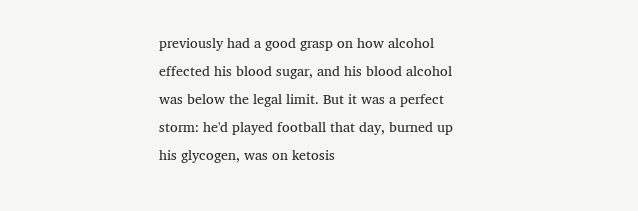previously had a good grasp on how alcohol effected his blood sugar, and his blood alcohol was below the legal limit. But it was a perfect storm: he'd played football that day, burned up his glycogen, was on ketosis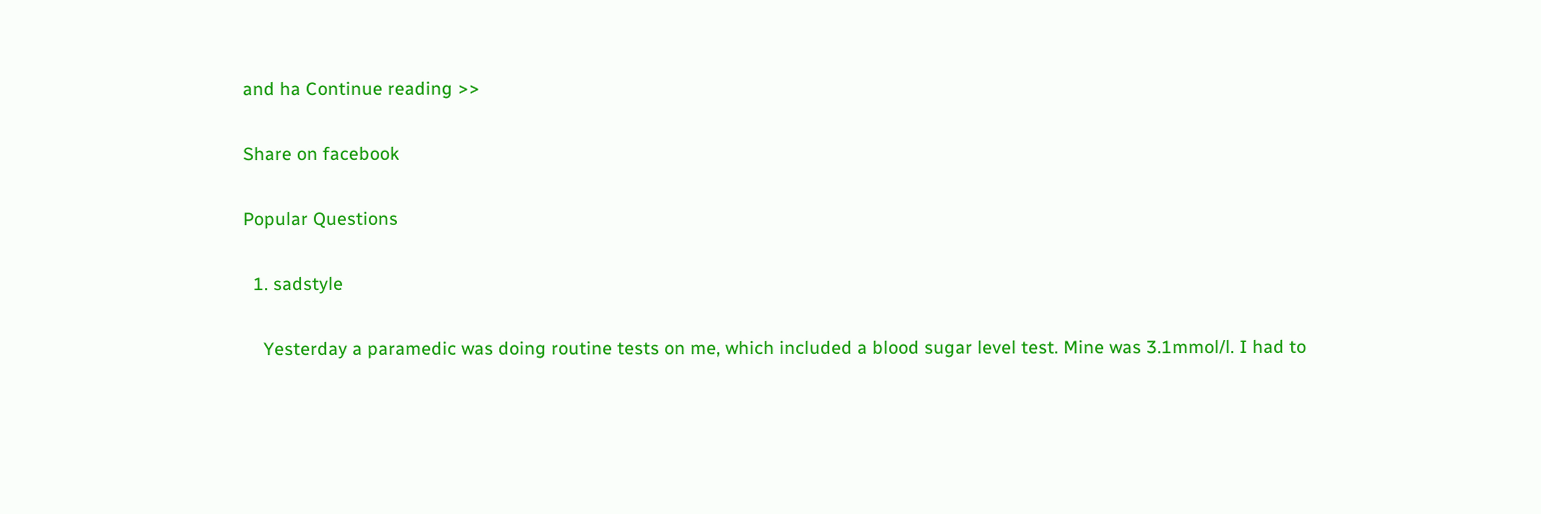and ha Continue reading >>

Share on facebook

Popular Questions

  1. sadstyle

    Yesterday a paramedic was doing routine tests on me, which included a blood sugar level test. Mine was 3.1mmol/l. I had to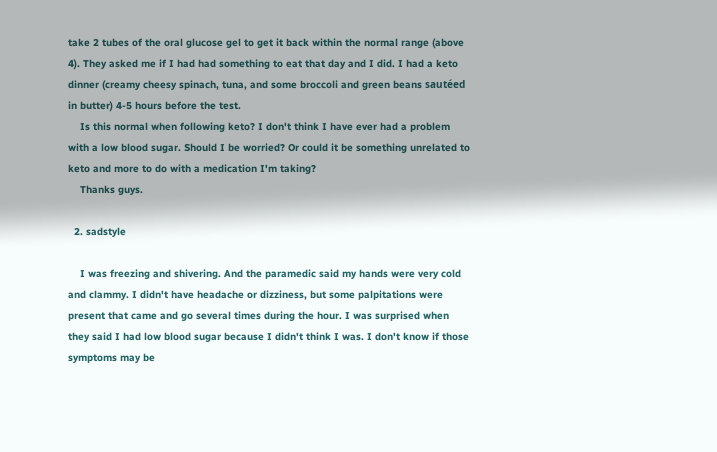take 2 tubes of the oral glucose gel to get it back within the normal range (above 4). They asked me if I had had something to eat that day and I did. I had a keto dinner (creamy cheesy spinach, tuna, and some broccoli and green beans sautéed in butter) 4-5 hours before the test.
    Is this normal when following keto? I don't think I have ever had a problem with a low blood sugar. Should I be worried? Or could it be something unrelated to keto and more to do with a medication I'm taking?
    Thanks guys.

  2. sadstyle

    I was freezing and shivering. And the paramedic said my hands were very cold and clammy. I didn't have headache or dizziness, but some palpitations were present that came and go several times during the hour. I was surprised when they said I had low blood sugar because I didn't think I was. I don't know if those symptoms may be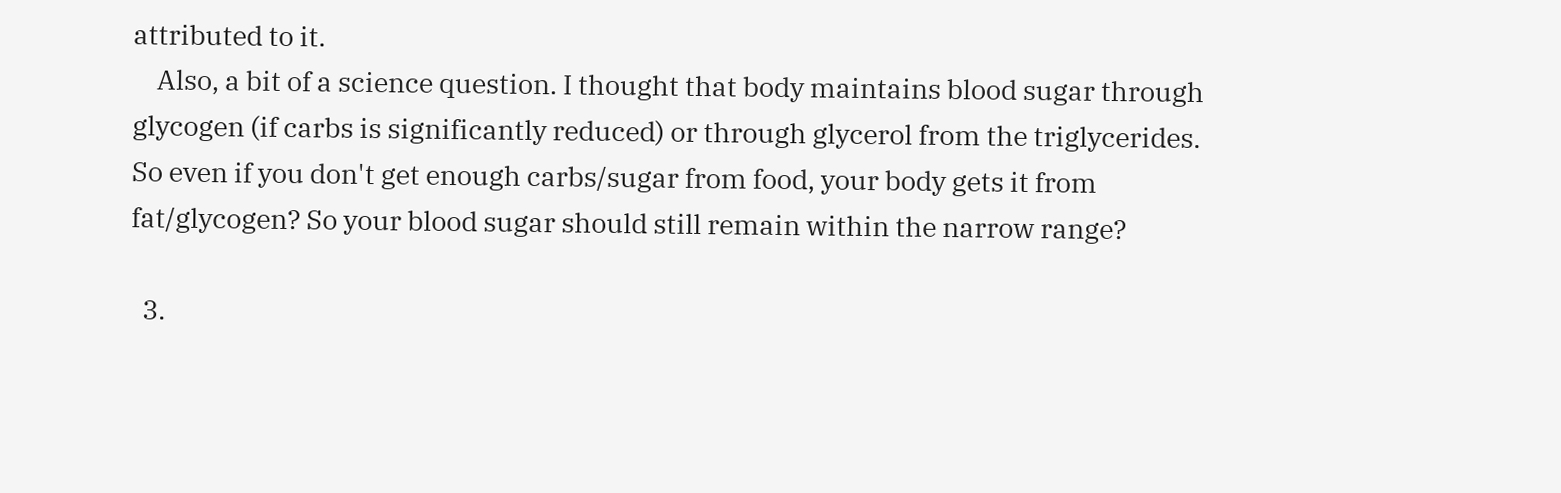attributed to it.
    Also, a bit of a science question. I thought that body maintains blood sugar through glycogen (if carbs is significantly reduced) or through glycerol from the triglycerides. So even if you don't get enough carbs/sugar from food, your body gets it from fat/glycogen? So your blood sugar should still remain within the narrow range?

  3.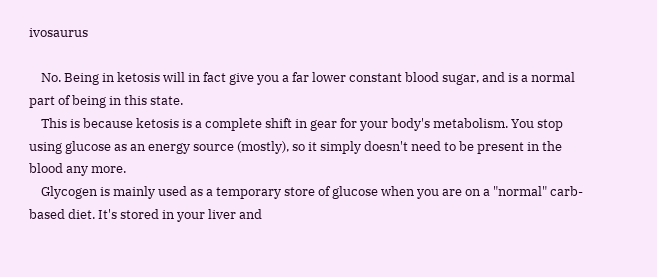ivosaurus

    No. Being in ketosis will in fact give you a far lower constant blood sugar, and is a normal part of being in this state.
    This is because ketosis is a complete shift in gear for your body's metabolism. You stop using glucose as an energy source (mostly), so it simply doesn't need to be present in the blood any more.
    Glycogen is mainly used as a temporary store of glucose when you are on a "normal" carb-based diet. It's stored in your liver and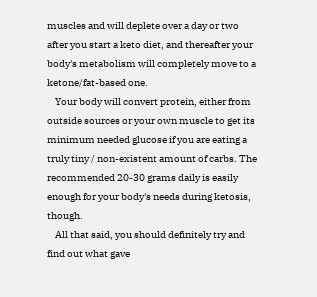muscles and will deplete over a day or two after you start a keto diet, and thereafter your body's metabolism will completely move to a ketone/fat-based one.
    Your body will convert protein, either from outside sources or your own muscle to get its minimum needed glucose if you are eating a truly tiny / non-existent amount of carbs. The recommended 20-30 grams daily is easily enough for your body's needs during ketosis, though.
    All that said, you should definitely try and find out what gave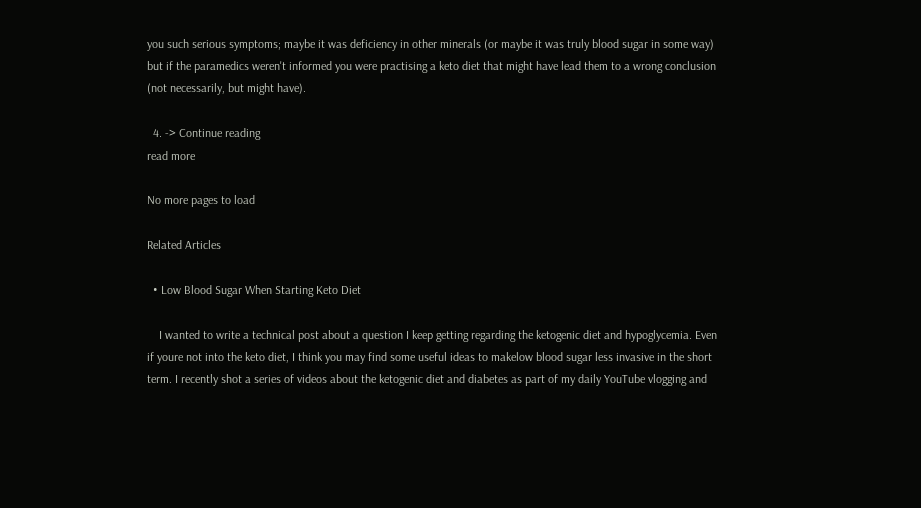you such serious symptoms; maybe it was deficiency in other minerals (or maybe it was truly blood sugar in some way) but if the paramedics weren't informed you were practising a keto diet that might have lead them to a wrong conclusion (not necessarily, but might have).

  4. -> Continue reading
read more

No more pages to load

Related Articles

  • Low Blood Sugar When Starting Keto Diet

    I wanted to write a technical post about a question I keep getting regarding the ketogenic diet and hypoglycemia. Even if youre not into the keto diet, I think you may find some useful ideas to makelow blood sugar less invasive in the short term. I recently shot a series of videos about the ketogenic diet and diabetes as part of my daily YouTube vlogging and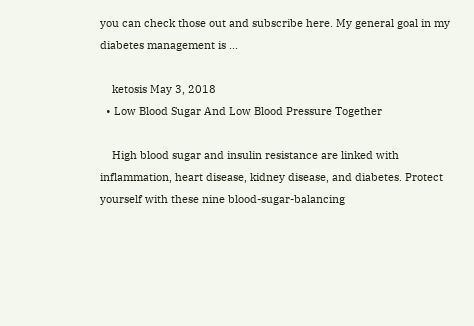you can check those out and subscribe here. My general goal in my diabetes management is ...

    ketosis May 3, 2018
  • Low Blood Sugar And Low Blood Pressure Together

    High blood sugar and insulin resistance are linked with inflammation, heart disease, kidney disease, and diabetes. Protect yourself with these nine blood-sugar-balancing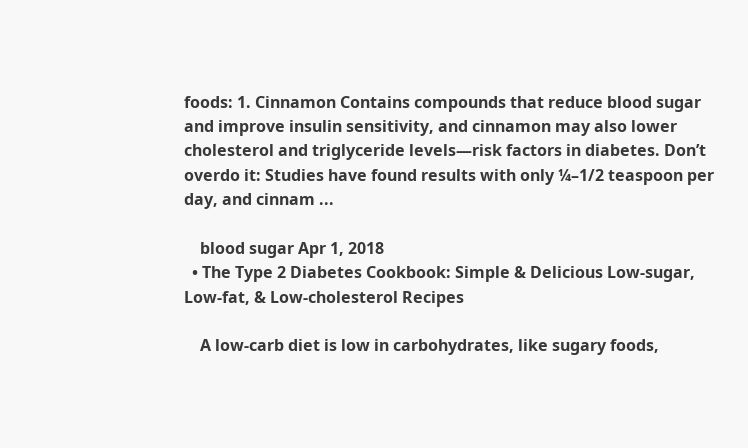foods: 1. Cinnamon Contains compounds that reduce blood sugar and improve insulin sensitivity, and cinnamon may also lower cholesterol and triglyceride levels—risk factors in diabetes. Don’t overdo it: Studies have found results with only ¼–1/2 teaspoon per day, and cinnam ...

    blood sugar Apr 1, 2018
  • The Type 2 Diabetes Cookbook: Simple & Delicious Low-sugar, Low-fat, & Low-cholesterol Recipes

    A low-carb diet is low in carbohydrates, like sugary foods,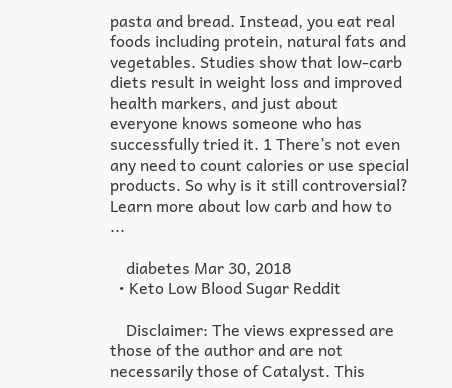pasta and bread. Instead, you eat real foods including protein, natural fats and vegetables. Studies show that low-carb diets result in weight loss and improved health markers, and just about everyone knows someone who has successfully tried it. 1 There’s not even any need to count calories or use special products. So why is it still controversial? Learn more about low carb and how to ...

    diabetes Mar 30, 2018
  • Keto Low Blood Sugar Reddit

    Disclaimer: The views expressed are those of the author and are not necessarily those of Catalyst. This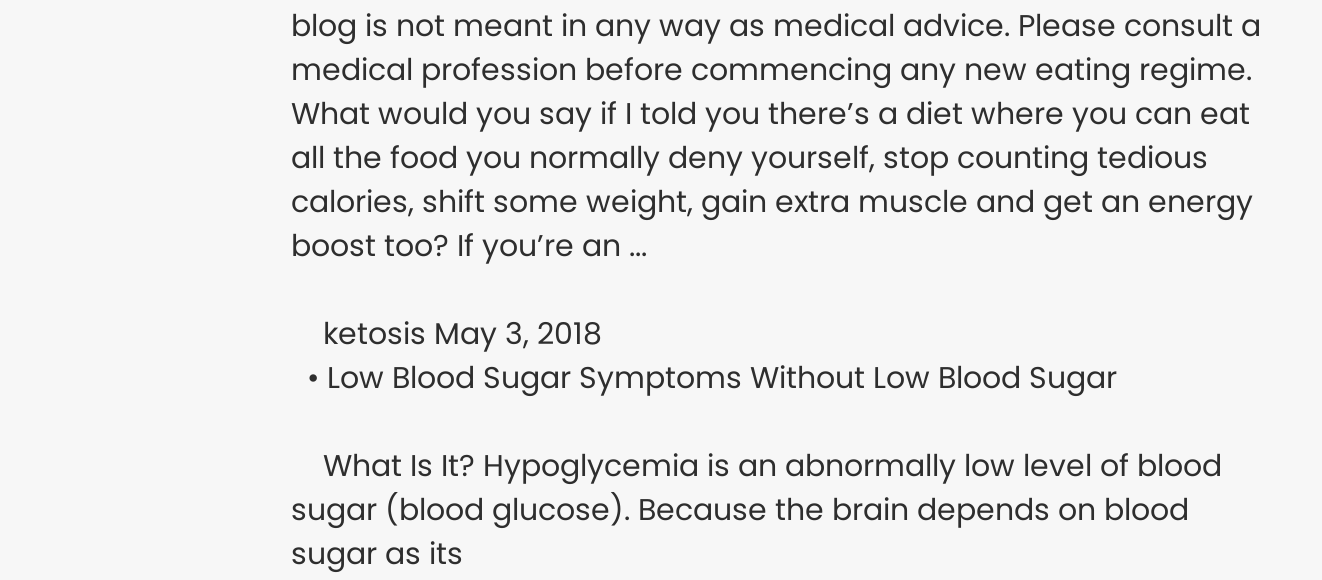blog is not meant in any way as medical advice. Please consult a medical profession before commencing any new eating regime. What would you say if I told you there’s a diet where you can eat all the food you normally deny yourself, stop counting tedious calories, shift some weight, gain extra muscle and get an energy boost too? If you’re an ...

    ketosis May 3, 2018
  • Low Blood Sugar Symptoms Without Low Blood Sugar

    What Is It? Hypoglycemia is an abnormally low level of blood sugar (blood glucose). Because the brain depends on blood sugar as its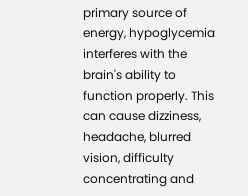primary source of energy, hypoglycemia interferes with the brain's ability to function properly. This can cause dizziness, headache, blurred vision, difficulty concentrating and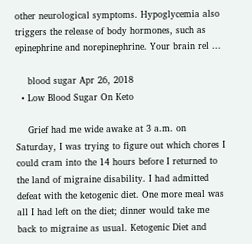other neurological symptoms. Hypoglycemia also triggers the release of body hormones, such as epinephrine and norepinephrine. Your brain rel ...

    blood sugar Apr 26, 2018
  • Low Blood Sugar On Keto

    Grief had me wide awake at 3 a.m. on Saturday, I was trying to figure out which chores I could cram into the 14 hours before I returned to the land of migraine disability. I had admitted defeat with the ketogenic diet. One more meal was all I had left on the diet; dinner would take me back to migraine as usual. Ketogenic Diet and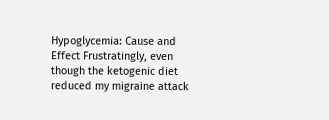Hypoglycemia: Cause and Effect Frustratingly, even though the ketogenic diet reduced my migraine attack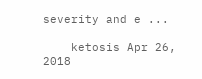severity and e ...

    ketosis Apr 26, 2018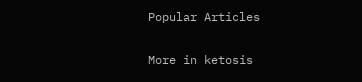Popular Articles

More in ketosis